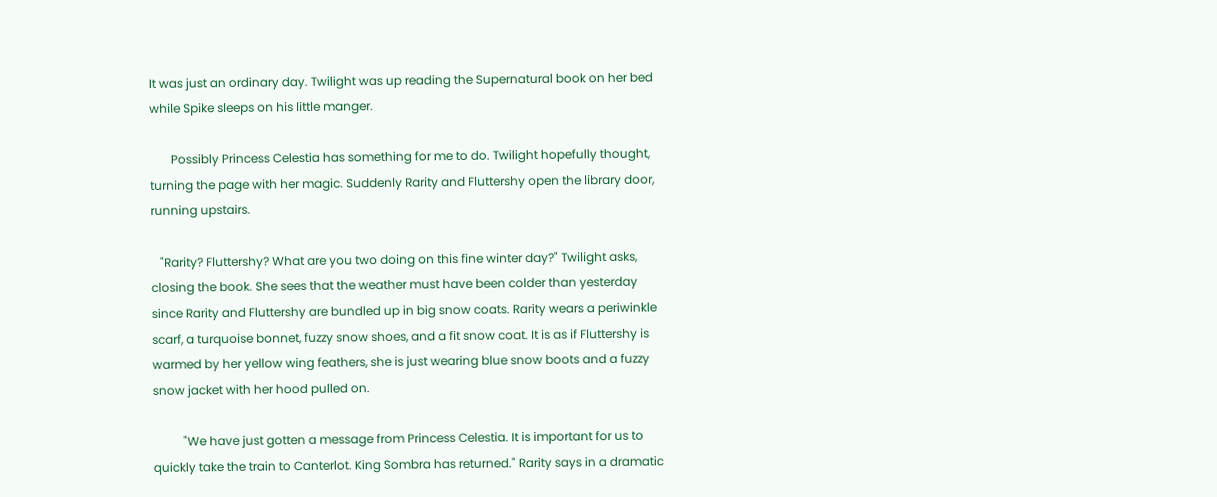It was just an ordinary day. Twilight was up reading the Supernatural book on her bed while Spike sleeps on his little manger.

       Possibly Princess Celestia has something for me to do. Twilight hopefully thought, turning the page with her magic. Suddenly Rarity and Fluttershy open the library door, running upstairs.

   "Rarity? Fluttershy? What are you two doing on this fine winter day?" Twilight asks, closing the book. She sees that the weather must have been colder than yesterday since Rarity and Fluttershy are bundled up in big snow coats. Rarity wears a periwinkle scarf, a turquoise bonnet, fuzzy snow shoes, and a fit snow coat. It is as if Fluttershy is warmed by her yellow wing feathers, she is just wearing blue snow boots and a fuzzy snow jacket with her hood pulled on.

          "We have just gotten a message from Princess Celestia. It is important for us to quickly take the train to Canterlot. King Sombra has returned." Rarity says in a dramatic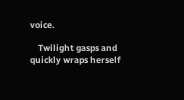voice.

    Twilight gasps and quickly wraps herself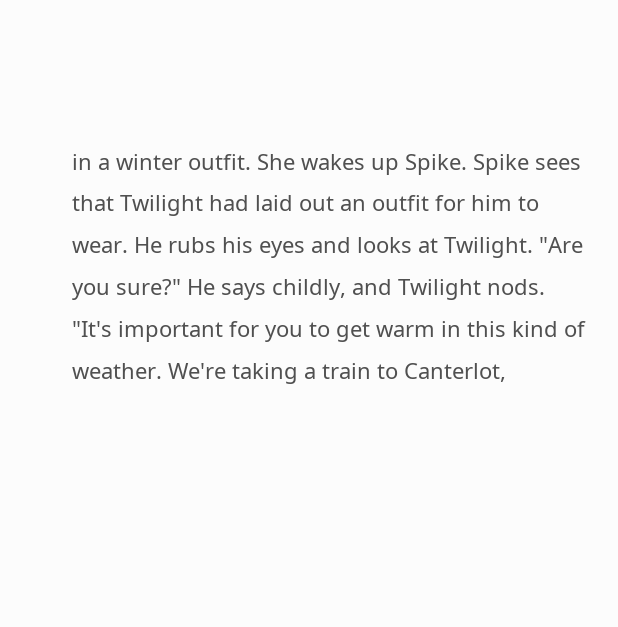in a winter outfit. She wakes up Spike. Spike sees that Twilight had laid out an outfit for him to wear. He rubs his eyes and looks at Twilight. "Are you sure?" He says childly, and Twilight nods. "It's important for you to get warm in this kind of weather. We're taking a train to Canterlot,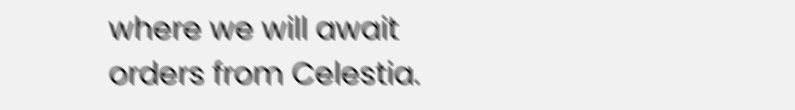where we will await orders from Celestia.